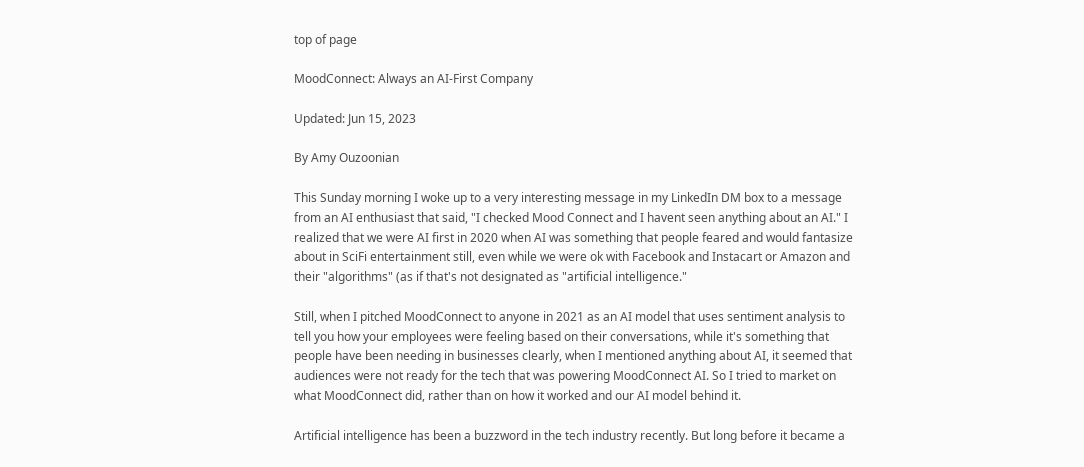top of page

MoodConnect: Always an AI-First Company

Updated: Jun 15, 2023

By Amy Ouzoonian

This Sunday morning I woke up to a very interesting message in my LinkedIn DM box to a message from an AI enthusiast that said, "I checked Mood Connect and I havent seen anything about an AI." I realized that we were AI first in 2020 when AI was something that people feared and would fantasize about in SciFi entertainment still, even while we were ok with Facebook and Instacart or Amazon and their "algorithms" (as if that's not designated as "artificial intelligence."

Still, when I pitched MoodConnect to anyone in 2021 as an AI model that uses sentiment analysis to tell you how your employees were feeling based on their conversations, while it's something that people have been needing in businesses clearly, when I mentioned anything about AI, it seemed that audiences were not ready for the tech that was powering MoodConnect AI. So I tried to market on what MoodConnect did, rather than on how it worked and our AI model behind it.

Artificial intelligence has been a buzzword in the tech industry recently. But long before it became a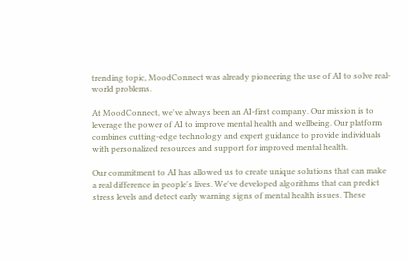trending topic, MoodConnect was already pioneering the use of AI to solve real-world problems.

At MoodConnect, we've always been an AI-first company. Our mission is to leverage the power of AI to improve mental health and wellbeing. Our platform combines cutting-edge technology and expert guidance to provide individuals with personalized resources and support for improved mental health.

Our commitment to AI has allowed us to create unique solutions that can make a real difference in people's lives. We've developed algorithms that can predict stress levels and detect early warning signs of mental health issues. These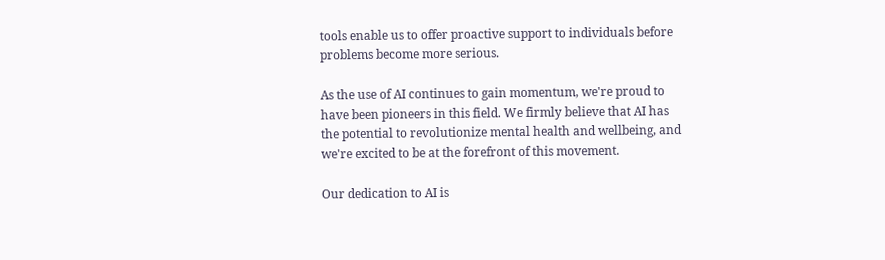tools enable us to offer proactive support to individuals before problems become more serious.

As the use of AI continues to gain momentum, we're proud to have been pioneers in this field. We firmly believe that AI has the potential to revolutionize mental health and wellbeing, and we're excited to be at the forefront of this movement.

Our dedication to AI is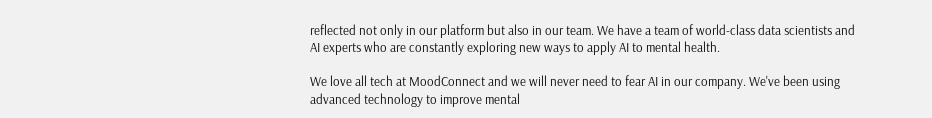reflected not only in our platform but also in our team. We have a team of world-class data scientists and AI experts who are constantly exploring new ways to apply AI to mental health.

We love all tech at MoodConnect and we will never need to fear AI in our company. We've been using advanced technology to improve mental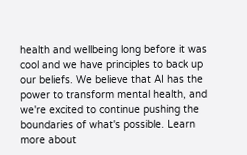health and wellbeing long before it was cool and we have principles to back up our beliefs. We believe that AI has the power to transform mental health, and we're excited to continue pushing the boundaries of what's possible. Learn more about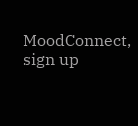MoodConnect, sign up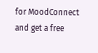for MoodConnect and get a free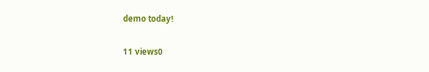demo today!

11 views0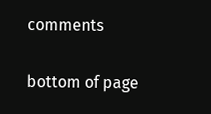comments


bottom of page